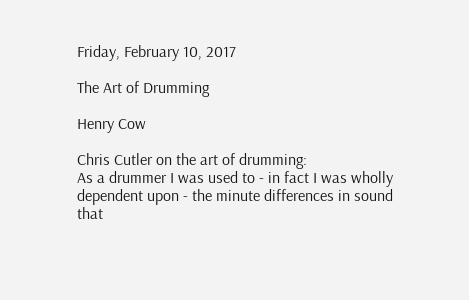Friday, February 10, 2017

The Art of Drumming

Henry Cow

Chris Cutler on the art of drumming:
As a drummer I was used to - in fact I was wholly dependent upon - the minute differences in sound that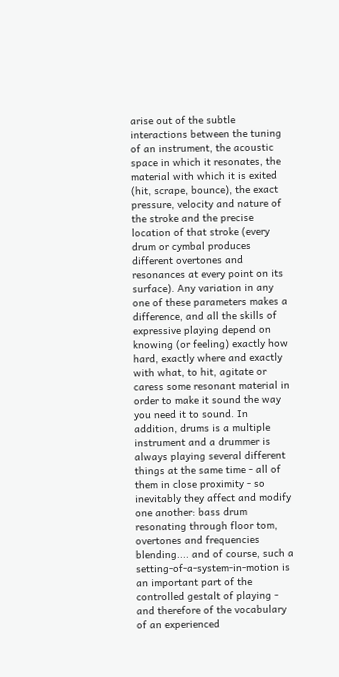arise out of the subtle interactions between the tuning of an instrument, the acoustic space in which it resonates, the material with which it is exited (hit, scrape, bounce), the exact pressure, velocity and nature of the stroke and the precise location of that stroke (every drum or cymbal produces different overtones and resonances at every point on its surface). Any variation in any one of these parameters makes a difference, and all the skills of expressive playing depend on knowing (or feeling) exactly how hard, exactly where and exactly with what, to hit, agitate or caress some resonant material in order to make it sound the way you need it to sound. In addition, drums is a multiple instrument and a drummer is always playing several different things at the same time - all of them in close proximity - so inevitably they affect and modify one another: bass drum resonating through floor tom, overtones and frequencies blending.... and of course, such a setting-of-a-system-in-motion is an important part of the controlled gestalt of playing - and therefore of the vocabulary of an experienced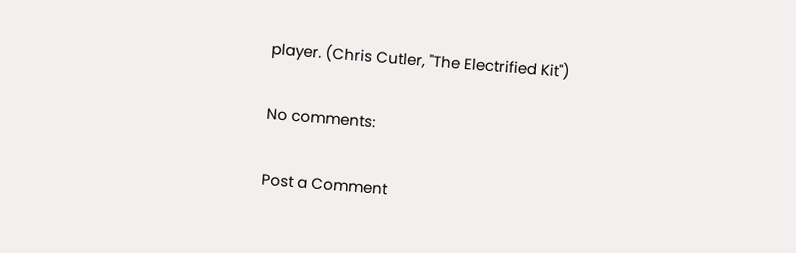player. (Chris Cutler, "The Electrified Kit")

No comments:

Post a Comment